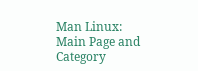Man Linux: Main Page and Category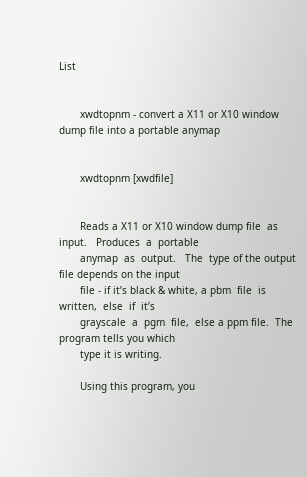List


       xwdtopnm - convert a X11 or X10 window dump file into a portable anymap


       xwdtopnm [xwdfile]


       Reads a X11 or X10 window dump file  as  input.   Produces  a  portable
       anymap  as  output.   The  type of the output file depends on the input
       file - if it’s black & white, a pbm  file  is  written,  else  if  it’s
       grayscale  a  pgm  file,  else a ppm file.  The program tells you which
       type it is writing.

       Using this program, you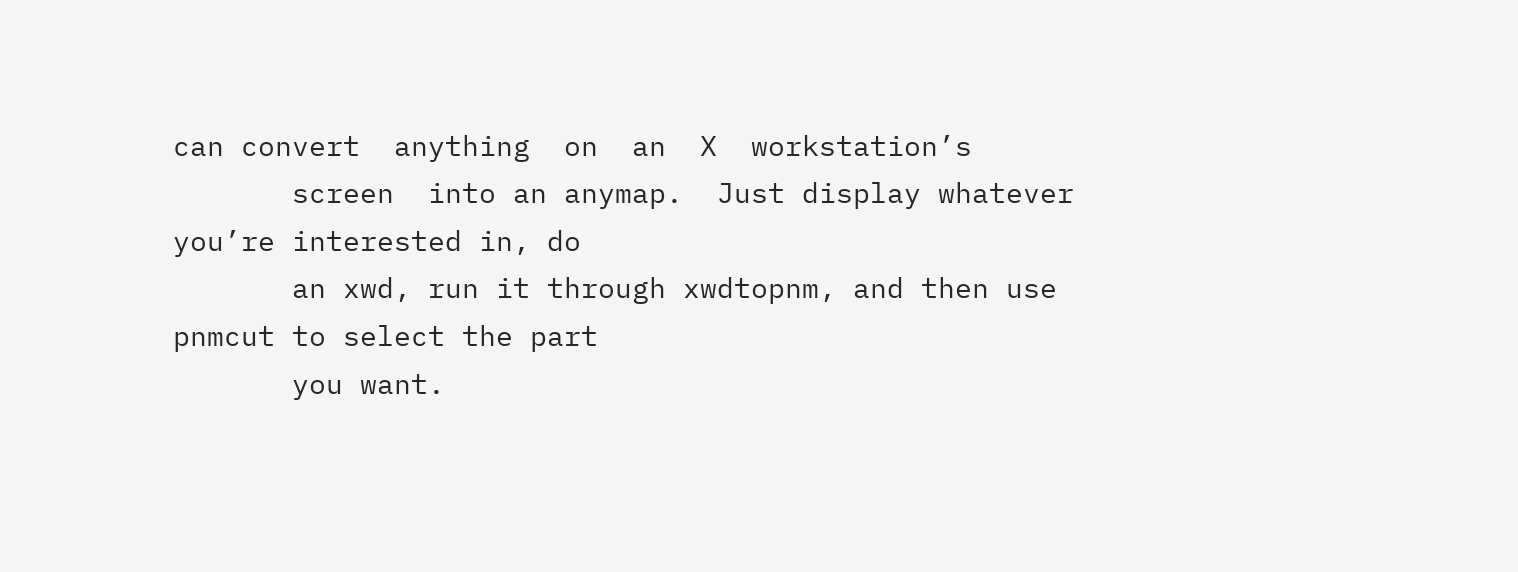can convert  anything  on  an  X  workstation’s
       screen  into an anymap.  Just display whatever you’re interested in, do
       an xwd, run it through xwdtopnm, and then use pnmcut to select the part
       you want.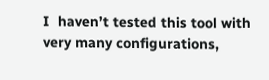I  haven’t tested this tool with very many configurations,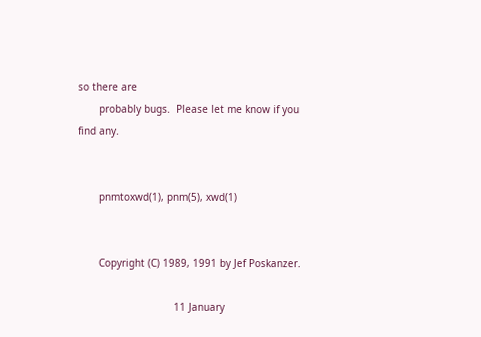so there are
       probably bugs.  Please let me know if you find any.


       pnmtoxwd(1), pnm(5), xwd(1)


       Copyright (C) 1989, 1991 by Jef Poskanzer.

                                11 January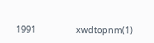1991                    xwdtopnm(1)